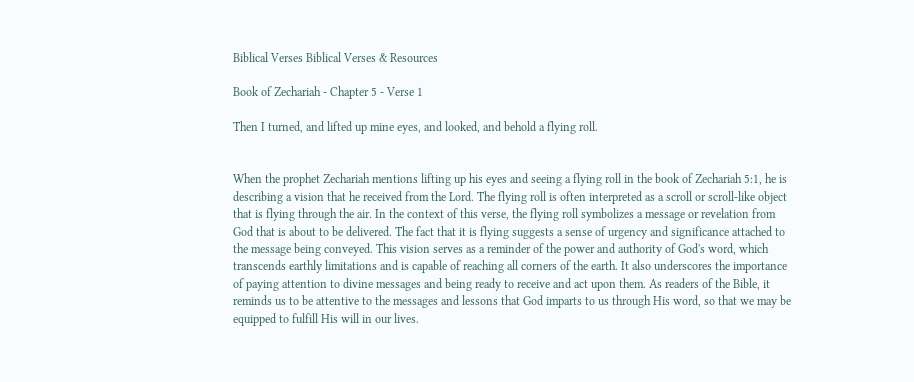Biblical Verses Biblical Verses & Resources

Book of Zechariah - Chapter 5 - Verse 1

Then I turned, and lifted up mine eyes, and looked, and behold a flying roll.


When the prophet Zechariah mentions lifting up his eyes and seeing a flying roll in the book of Zechariah 5:1, he is describing a vision that he received from the Lord. The flying roll is often interpreted as a scroll or scroll-like object that is flying through the air. In the context of this verse, the flying roll symbolizes a message or revelation from God that is about to be delivered. The fact that it is flying suggests a sense of urgency and significance attached to the message being conveyed. This vision serves as a reminder of the power and authority of God's word, which transcends earthly limitations and is capable of reaching all corners of the earth. It also underscores the importance of paying attention to divine messages and being ready to receive and act upon them. As readers of the Bible, it reminds us to be attentive to the messages and lessons that God imparts to us through His word, so that we may be equipped to fulfill His will in our lives.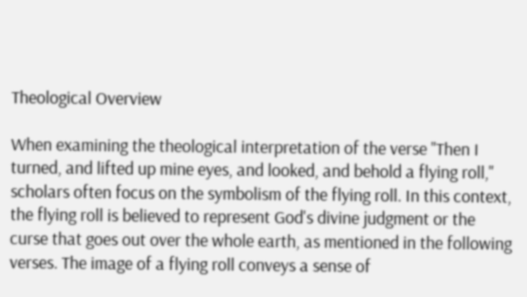Theological Overview

When examining the theological interpretation of the verse "Then I turned, and lifted up mine eyes, and looked, and behold a flying roll," scholars often focus on the symbolism of the flying roll. In this context, the flying roll is believed to represent God's divine judgment or the curse that goes out over the whole earth, as mentioned in the following verses. The image of a flying roll conveys a sense of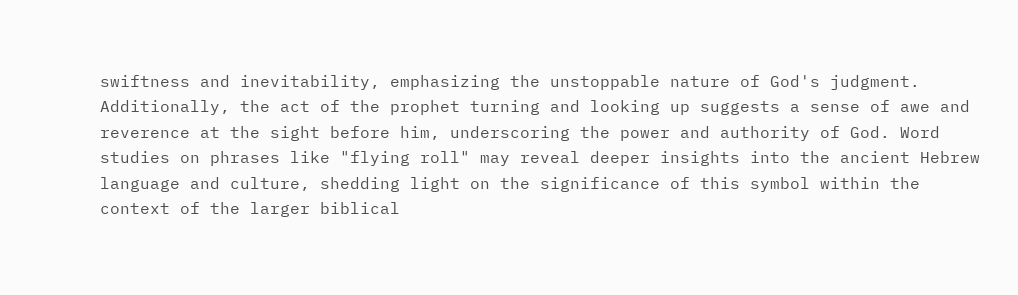swiftness and inevitability, emphasizing the unstoppable nature of God's judgment. Additionally, the act of the prophet turning and looking up suggests a sense of awe and reverence at the sight before him, underscoring the power and authority of God. Word studies on phrases like "flying roll" may reveal deeper insights into the ancient Hebrew language and culture, shedding light on the significance of this symbol within the context of the larger biblical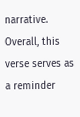narrative. Overall, this verse serves as a reminder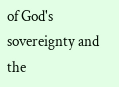of God's sovereignty and the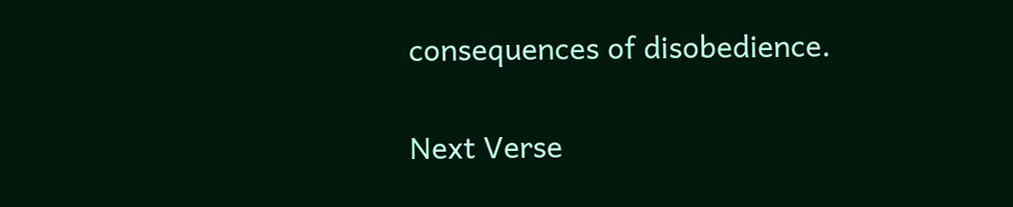consequences of disobedience.

Next Verse